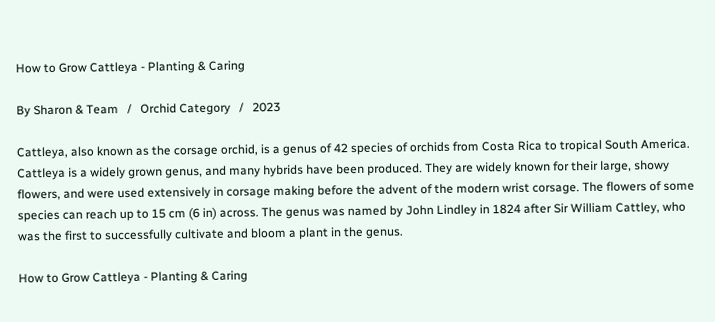How to Grow Cattleya - Planting & Caring

By Sharon & Team   /   Orchid Category   /   2023

Cattleya, also known as the corsage orchid, is a genus of 42 species of orchids from Costa Rica to tropical South America. Cattleya is a widely grown genus, and many hybrids have been produced. They are widely known for their large, showy flowers, and were used extensively in corsage making before the advent of the modern wrist corsage. The flowers of some species can reach up to 15 cm (6 in) across. The genus was named by John Lindley in 1824 after Sir William Cattley, who was the first to successfully cultivate and bloom a plant in the genus.

How to Grow Cattleya - Planting & Caring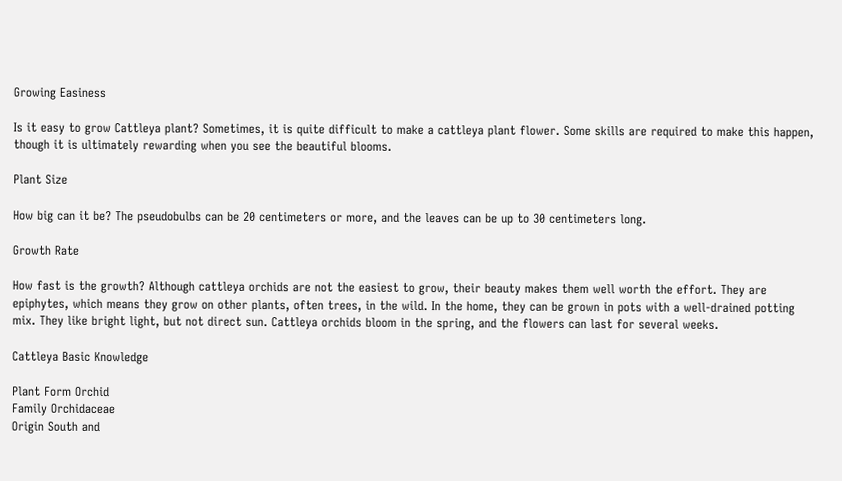Growing Easiness

Is it easy to grow Cattleya plant? Sometimes, it is quite difficult to make a cattleya plant flower. Some skills are required to make this happen, though it is ultimately rewarding when you see the beautiful blooms.

Plant Size

How big can it be? The pseudobulbs can be 20 centimeters or more, and the leaves can be up to 30 centimeters long.

Growth Rate

How fast is the growth? Although cattleya orchids are not the easiest to grow, their beauty makes them well worth the effort. They are epiphytes, which means they grow on other plants, often trees, in the wild. In the home, they can be grown in pots with a well-drained potting mix. They like bright light, but not direct sun. Cattleya orchids bloom in the spring, and the flowers can last for several weeks.

Cattleya Basic Knowledge

Plant Form Orchid
Family Orchidaceae
Origin South and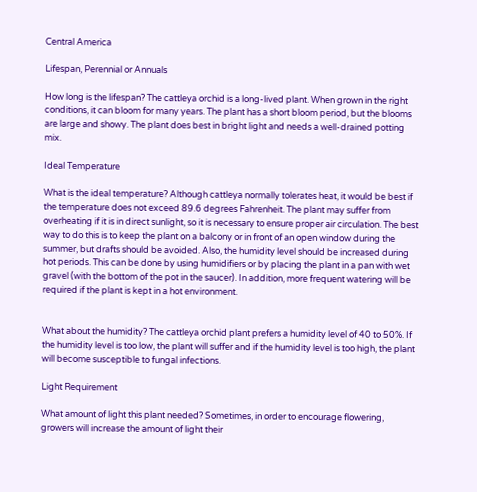Central America

Lifespan, Perennial or Annuals

How long is the lifespan? The cattleya orchid is a long-lived plant. When grown in the right conditions, it can bloom for many years. The plant has a short bloom period, but the blooms are large and showy. The plant does best in bright light and needs a well-drained potting mix.

Ideal Temperature

What is the ideal temperature? Although cattleya normally tolerates heat, it would be best if the temperature does not exceed 89.6 degrees Fahrenheit. The plant may suffer from overheating if it is in direct sunlight, so it is necessary to ensure proper air circulation. The best way to do this is to keep the plant on a balcony or in front of an open window during the summer, but drafts should be avoided. Also, the humidity level should be increased during hot periods. This can be done by using humidifiers or by placing the plant in a pan with wet gravel (with the bottom of the pot in the saucer). In addition, more frequent watering will be required if the plant is kept in a hot environment.


What about the humidity? The cattleya orchid plant prefers a humidity level of 40 to 50%. If the humidity level is too low, the plant will suffer and if the humidity level is too high, the plant will become susceptible to fungal infections.

Light Requirement

What amount of light this plant needed? Sometimes, in order to encourage flowering, growers will increase the amount of light their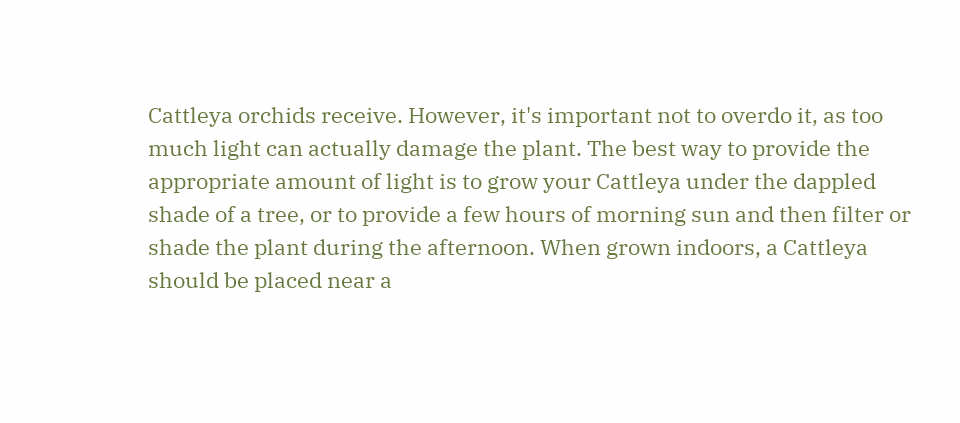Cattleya orchids receive. However, it's important not to overdo it, as too much light can actually damage the plant. The best way to provide the appropriate amount of light is to grow your Cattleya under the dappled shade of a tree, or to provide a few hours of morning sun and then filter or shade the plant during the afternoon. When grown indoors, a Cattleya should be placed near a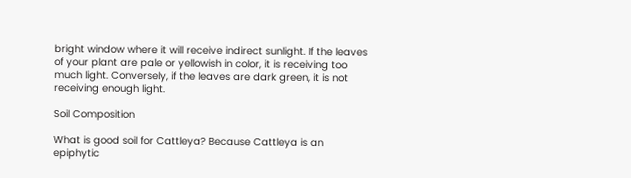bright window where it will receive indirect sunlight. If the leaves of your plant are pale or yellowish in color, it is receiving too much light. Conversely, if the leaves are dark green, it is not receiving enough light.

Soil Composition

What is good soil for Cattleya? Because Cattleya is an epiphytic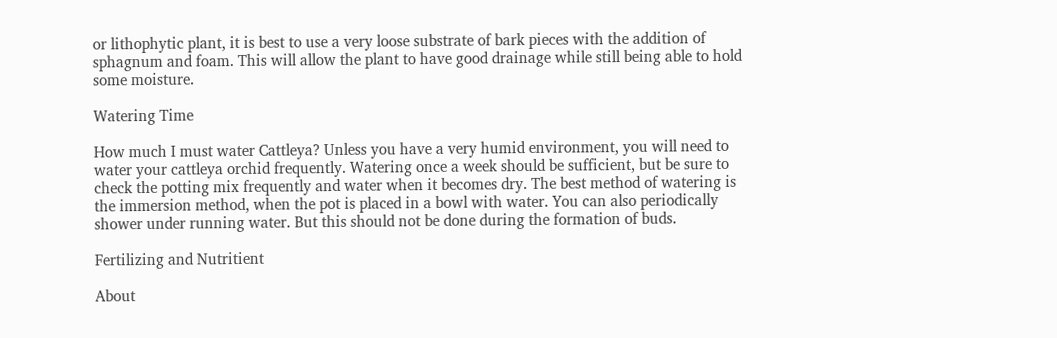or lithophytic plant, it is best to use a very loose substrate of bark pieces with the addition of sphagnum and foam. This will allow the plant to have good drainage while still being able to hold some moisture.

Watering Time

How much I must water Cattleya? Unless you have a very humid environment, you will need to water your cattleya orchid frequently. Watering once a week should be sufficient, but be sure to check the potting mix frequently and water when it becomes dry. The best method of watering is the immersion method, when the pot is placed in a bowl with water. You can also periodically shower under running water. But this should not be done during the formation of buds.

Fertilizing and Nutritient

About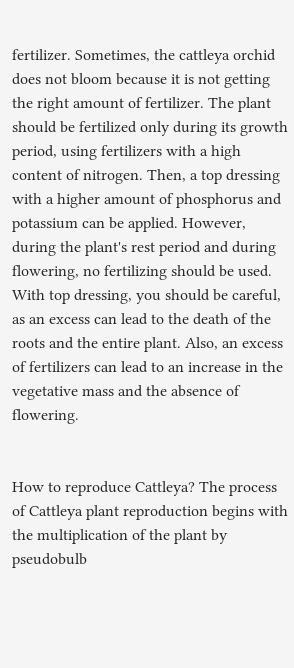fertilizer. Sometimes, the cattleya orchid does not bloom because it is not getting the right amount of fertilizer. The plant should be fertilized only during its growth period, using fertilizers with a high content of nitrogen. Then, a top dressing with a higher amount of phosphorus and potassium can be applied. However, during the plant's rest period and during flowering, no fertilizing should be used. With top dressing, you should be careful, as an excess can lead to the death of the roots and the entire plant. Also, an excess of fertilizers can lead to an increase in the vegetative mass and the absence of flowering.


How to reproduce Cattleya? The process of Cattleya plant reproduction begins with the multiplication of the plant by pseudobulb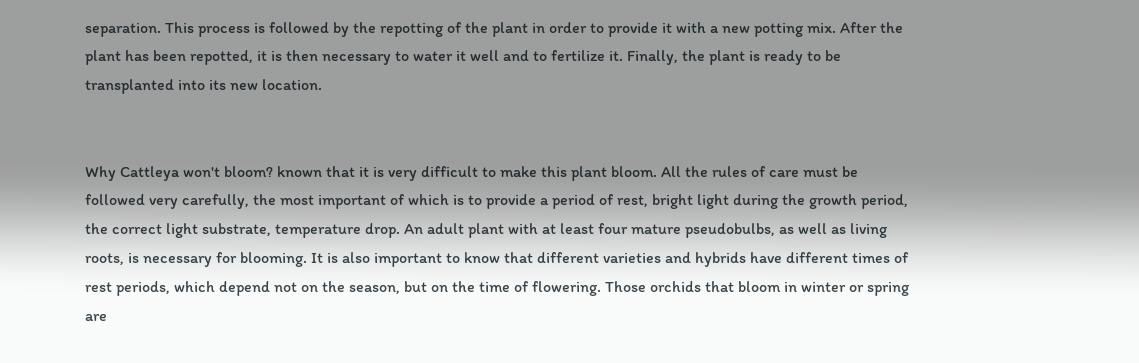separation. This process is followed by the repotting of the plant in order to provide it with a new potting mix. After the plant has been repotted, it is then necessary to water it well and to fertilize it. Finally, the plant is ready to be transplanted into its new location.


Why Cattleya won't bloom? known that it is very difficult to make this plant bloom. All the rules of care must be followed very carefully, the most important of which is to provide a period of rest, bright light during the growth period, the correct light substrate, temperature drop. An adult plant with at least four mature pseudobulbs, as well as living roots, is necessary for blooming. It is also important to know that different varieties and hybrids have different times of rest periods, which depend not on the season, but on the time of flowering. Those orchids that bloom in winter or spring are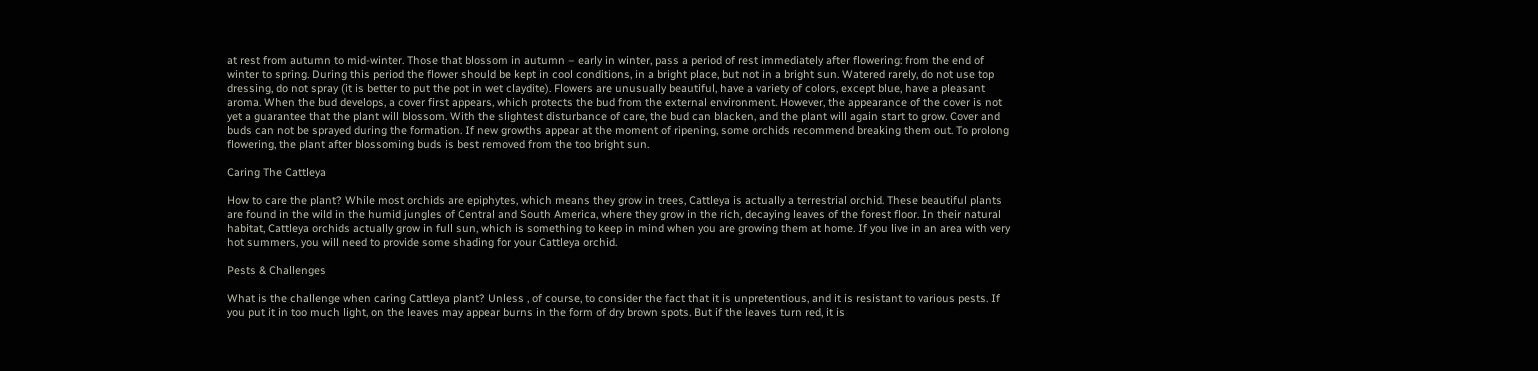at rest from autumn to mid-winter. Those that blossom in autumn – early in winter, pass a period of rest immediately after flowering: from the end of winter to spring. During this period the flower should be kept in cool conditions, in a bright place, but not in a bright sun. Watered rarely, do not use top dressing, do not spray (it is better to put the pot in wet claydite). Flowers are unusually beautiful, have a variety of colors, except blue, have a pleasant aroma. When the bud develops, a cover first appears, which protects the bud from the external environment. However, the appearance of the cover is not yet a guarantee that the plant will blossom. With the slightest disturbance of care, the bud can blacken, and the plant will again start to grow. Cover and buds can not be sprayed during the formation. If new growths appear at the moment of ripening, some orchids recommend breaking them out. To prolong flowering, the plant after blossoming buds is best removed from the too bright sun.

Caring The Cattleya

How to care the plant? While most orchids are epiphytes, which means they grow in trees, Cattleya is actually a terrestrial orchid. These beautiful plants are found in the wild in the humid jungles of Central and South America, where they grow in the rich, decaying leaves of the forest floor. In their natural habitat, Cattleya orchids actually grow in full sun, which is something to keep in mind when you are growing them at home. If you live in an area with very hot summers, you will need to provide some shading for your Cattleya orchid.

Pests & Challenges

What is the challenge when caring Cattleya plant? Unless , of course, to consider the fact that it is unpretentious, and it is resistant to various pests. If you put it in too much light, on the leaves may appear burns in the form of dry brown spots. But if the leaves turn red, it is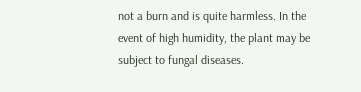not a burn and is quite harmless. In the event of high humidity, the plant may be subject to fungal diseases.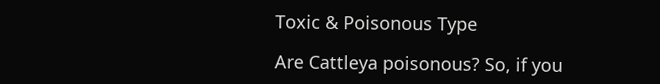Toxic & Poisonous Type

Are Cattleya poisonous? So, if you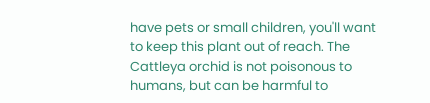have pets or small children, you'll want to keep this plant out of reach. The Cattleya orchid is not poisonous to humans, but can be harmful to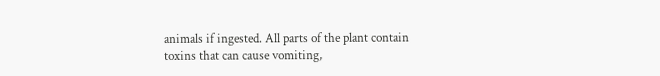animals if ingested. All parts of the plant contain toxins that can cause vomiting,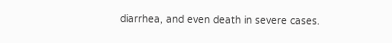diarrhea, and even death in severe cases.